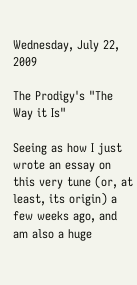Wednesday, July 22, 2009

The Prodigy's "The Way it Is"

Seeing as how I just wrote an essay on this very tune (or, at least, its origin) a few weeks ago, and am also a huge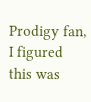Prodigy fan, I figured this was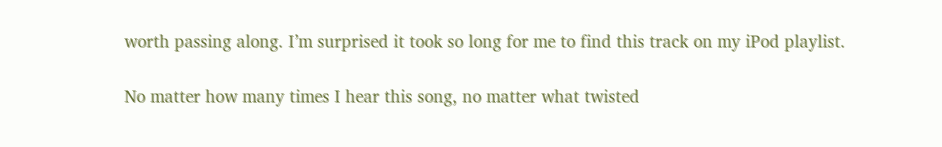worth passing along. I’m surprised it took so long for me to find this track on my iPod playlist.

No matter how many times I hear this song, no matter what twisted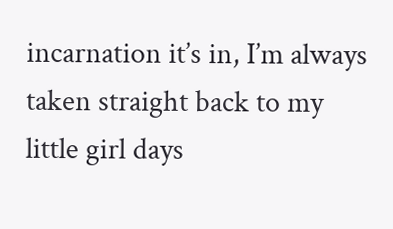incarnation it’s in, I’m always taken straight back to my little girl days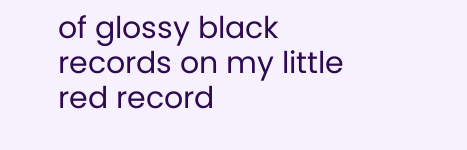of glossy black records on my little red record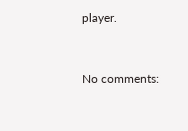player.


No comments: